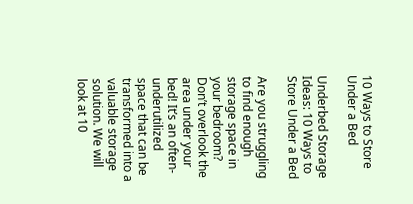10 Ways to Store Under a Bed

Underbed Storage Ideas: 10 Ways to Store Under a Bed

Are you struggling to find enough storage space in your bedroom? Don’t overlook the area under your bed! It’s an often-underutilized space that can be transformed into a valuable storage solution. We will look at 10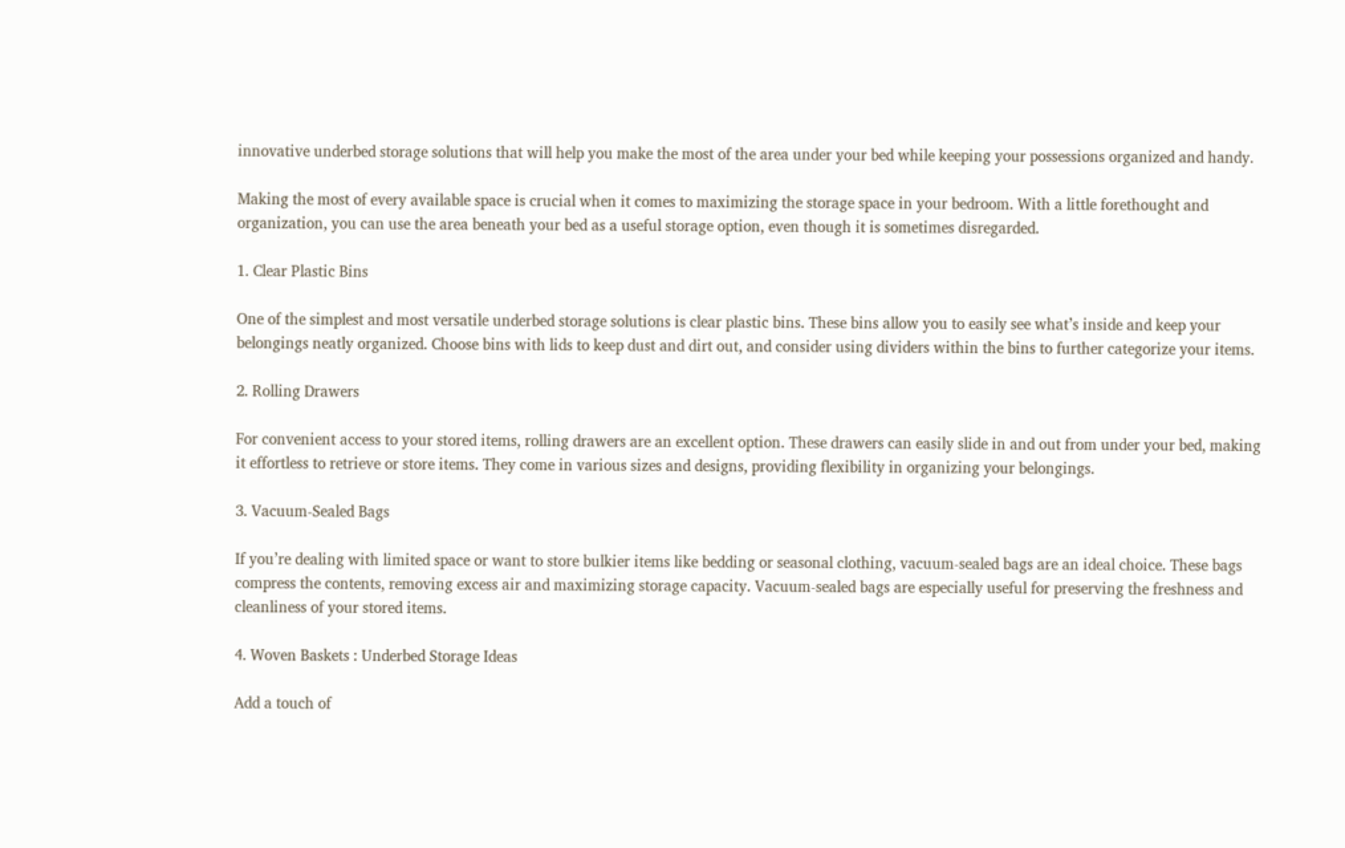innovative underbed storage solutions that will help you make the most of the area under your bed while keeping your possessions organized and handy.

Making the most of every available space is crucial when it comes to maximizing the storage space in your bedroom. With a little forethought and organization, you can use the area beneath your bed as a useful storage option, even though it is sometimes disregarded.

1. Clear Plastic Bins

One of the simplest and most versatile underbed storage solutions is clear plastic bins. These bins allow you to easily see what’s inside and keep your belongings neatly organized. Choose bins with lids to keep dust and dirt out, and consider using dividers within the bins to further categorize your items.

2. Rolling Drawers

For convenient access to your stored items, rolling drawers are an excellent option. These drawers can easily slide in and out from under your bed, making it effortless to retrieve or store items. They come in various sizes and designs, providing flexibility in organizing your belongings.

3. Vacuum-Sealed Bags

If you’re dealing with limited space or want to store bulkier items like bedding or seasonal clothing, vacuum-sealed bags are an ideal choice. These bags compress the contents, removing excess air and maximizing storage capacity. Vacuum-sealed bags are especially useful for preserving the freshness and cleanliness of your stored items.

4. Woven Baskets : Underbed Storage Ideas

Add a touch of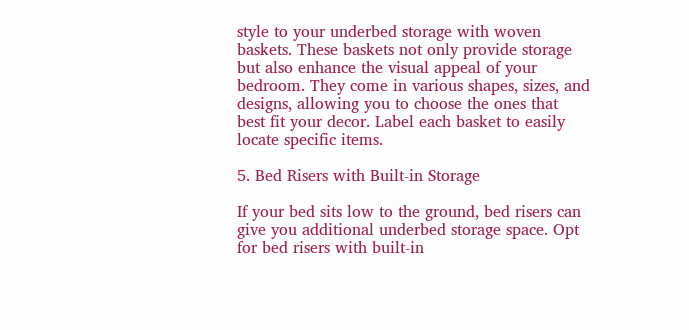style to your underbed storage with woven baskets. These baskets not only provide storage but also enhance the visual appeal of your bedroom. They come in various shapes, sizes, and designs, allowing you to choose the ones that best fit your decor. Label each basket to easily locate specific items.

5. Bed Risers with Built-in Storage

If your bed sits low to the ground, bed risers can give you additional underbed storage space. Opt for bed risers with built-in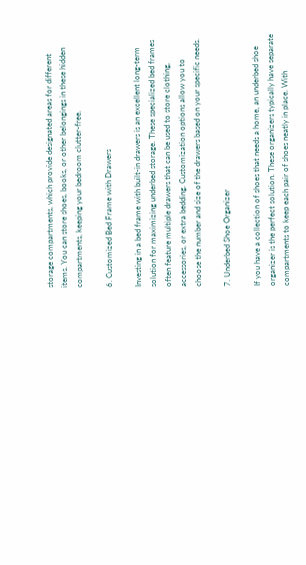storage compartments, which provide designated areas for different items. You can store shoes, books, or other belongings in these hidden compartments, keeping your bedroom clutter-free.

6. Customized Bed Frame with Drawers

Investing in a bed frame with built-in drawers is an excellent long-term solution for maximizing underbed storage. These specialized bed frames often feature multiple drawers that can be used to store clothing, accessories, or extra bedding. Customization options allow you to choose the number and size of the drawers based on your specific needs.

7. Underbed Shoe Organizer

If you have a collection of shoes that needs a home, an underbed shoe organizer is the perfect solution. These organizers typically have separate compartments to keep each pair of shoes neatly in place. With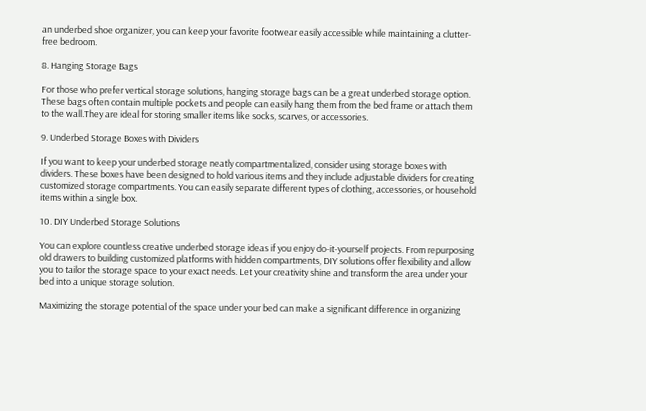an underbed shoe organizer, you can keep your favorite footwear easily accessible while maintaining a clutter-free bedroom.

8. Hanging Storage Bags

For those who prefer vertical storage solutions, hanging storage bags can be a great underbed storage option. These bags often contain multiple pockets and people can easily hang them from the bed frame or attach them to the wall.They are ideal for storing smaller items like socks, scarves, or accessories.

9. Underbed Storage Boxes with Dividers

If you want to keep your underbed storage neatly compartmentalized, consider using storage boxes with dividers. These boxes have been designed to hold various items and they include adjustable dividers for creating customized storage compartments. You can easily separate different types of clothing, accessories, or household items within a single box.

10. DIY Underbed Storage Solutions

You can explore countless creative underbed storage ideas if you enjoy do-it-yourself projects. From repurposing old drawers to building customized platforms with hidden compartments, DIY solutions offer flexibility and allow you to tailor the storage space to your exact needs. Let your creativity shine and transform the area under your bed into a unique storage solution.

Maximizing the storage potential of the space under your bed can make a significant difference in organizing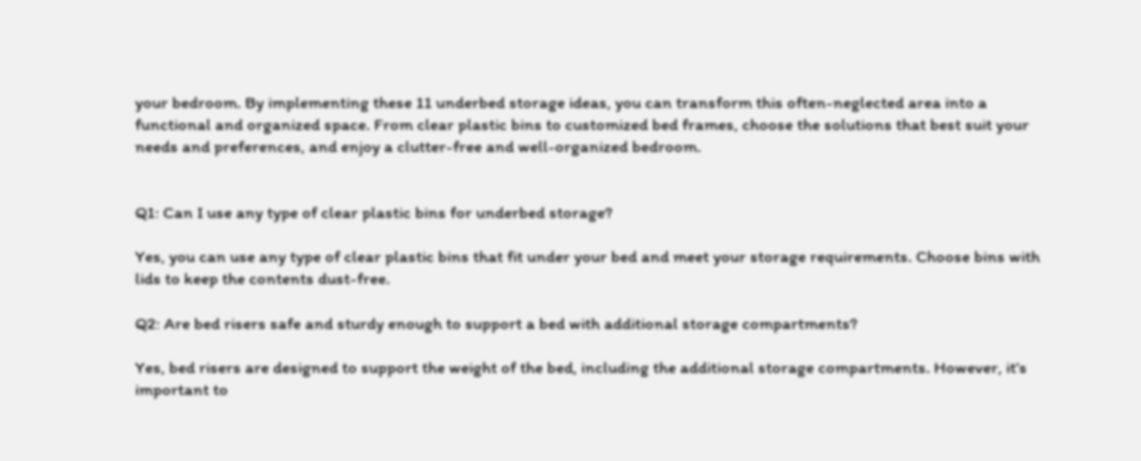your bedroom. By implementing these 11 underbed storage ideas, you can transform this often-neglected area into a functional and organized space. From clear plastic bins to customized bed frames, choose the solutions that best suit your needs and preferences, and enjoy a clutter-free and well-organized bedroom.


Q1: Can I use any type of clear plastic bins for underbed storage?

Yes, you can use any type of clear plastic bins that fit under your bed and meet your storage requirements. Choose bins with lids to keep the contents dust-free.

Q2: Are bed risers safe and sturdy enough to support a bed with additional storage compartments?

Yes, bed risers are designed to support the weight of the bed, including the additional storage compartments. However, it’s important to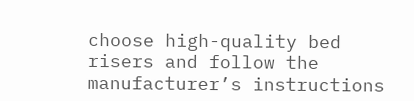choose high-quality bed risers and follow the manufacturer’s instructions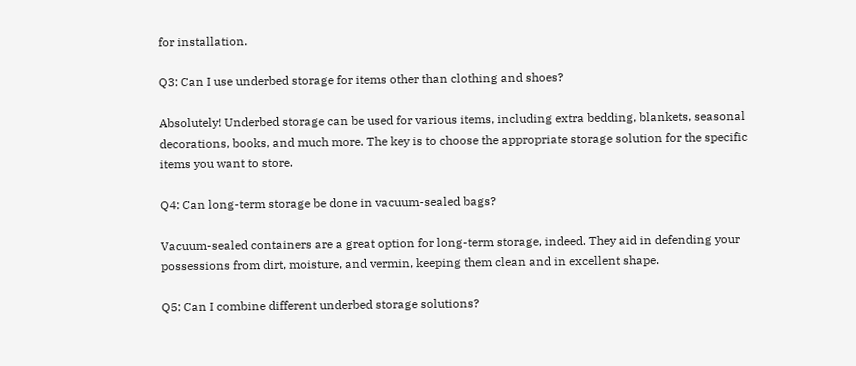for installation.

Q3: Can I use underbed storage for items other than clothing and shoes?

Absolutely! Underbed storage can be used for various items, including extra bedding, blankets, seasonal decorations, books, and much more. The key is to choose the appropriate storage solution for the specific items you want to store.

Q4: Can long-term storage be done in vacuum-sealed bags?

Vacuum-sealed containers are a great option for long-term storage, indeed. They aid in defending your possessions from dirt, moisture, and vermin, keeping them clean and in excellent shape.

Q5: Can I combine different underbed storage solutions?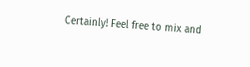Certainly! Feel free to mix and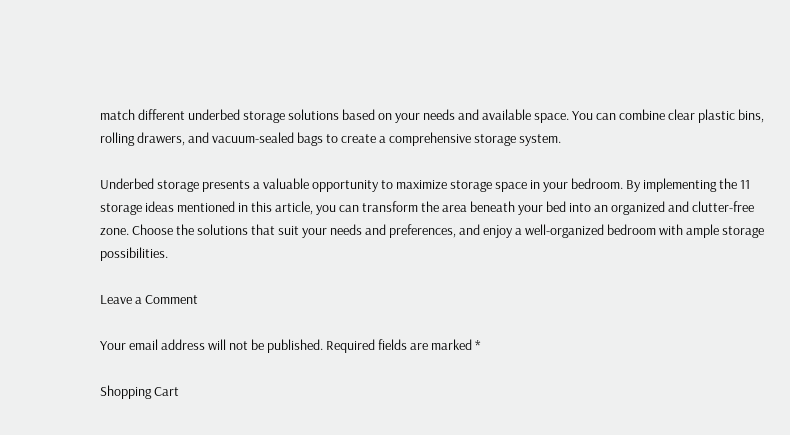match different underbed storage solutions based on your needs and available space. You can combine clear plastic bins, rolling drawers, and vacuum-sealed bags to create a comprehensive storage system.

Underbed storage presents a valuable opportunity to maximize storage space in your bedroom. By implementing the 11 storage ideas mentioned in this article, you can transform the area beneath your bed into an organized and clutter-free zone. Choose the solutions that suit your needs and preferences, and enjoy a well-organized bedroom with ample storage possibilities.

Leave a Comment

Your email address will not be published. Required fields are marked *

Shopping Cart